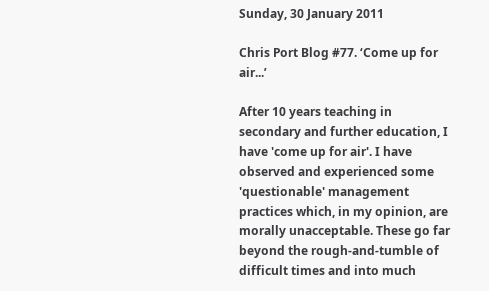Sunday, 30 January 2011

Chris Port Blog #77. ‘Come up for air...’

After 10 years teaching in secondary and further education, I have 'come up for air'. I have observed and experienced some 'questionable' management practices which, in my opinion, are morally unacceptable. These go far beyond the rough-and-tumble of difficult times and into much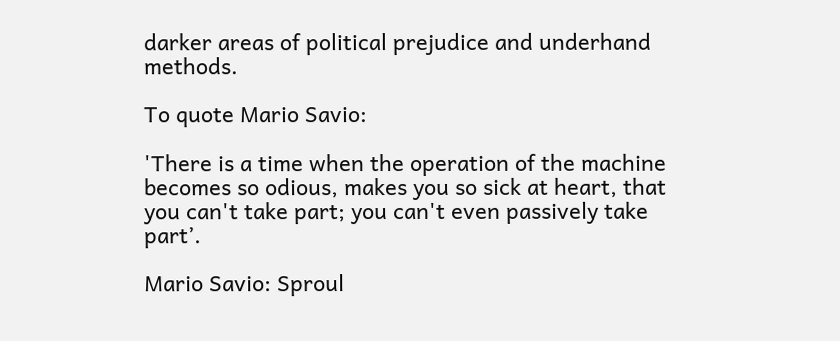darker areas of political prejudice and underhand methods.

To quote Mario Savio:

'There is a time when the operation of the machine becomes so odious, makes you so sick at heart, that you can't take part; you can't even passively take part’.

Mario Savio: Sproul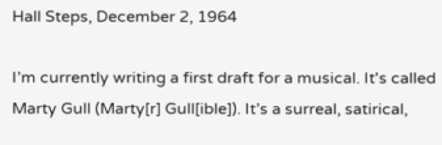Hall Steps, December 2, 1964

I’m currently writing a first draft for a musical. It's called Marty Gull (Marty[r] Gull[ible]). It’s a surreal, satirical,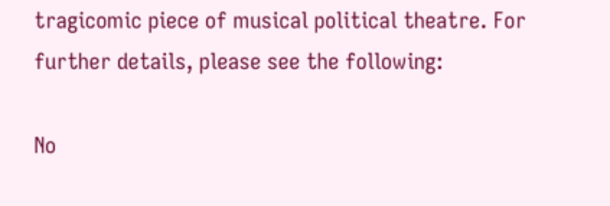tragicomic piece of musical political theatre. For further details, please see the following:

No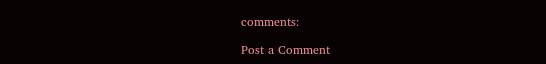comments:

Post a Comment